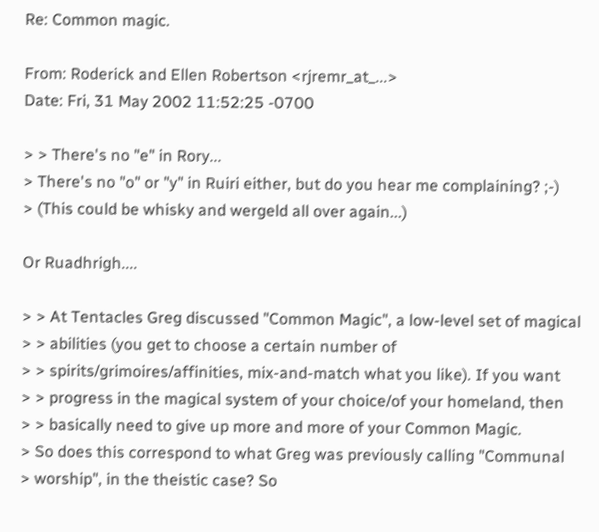Re: Common magic.

From: Roderick and Ellen Robertson <rjremr_at_...>
Date: Fri, 31 May 2002 11:52:25 -0700

> > There's no "e" in Rory...
> There's no "o" or "y" in Ruiri either, but do you hear me complaining? ;-)
> (This could be whisky and wergeld all over again...)

Or Ruadhrigh....

> > At Tentacles Greg discussed "Common Magic", a low-level set of magical
> > abilities (you get to choose a certain number of
> > spirits/grimoires/affinities, mix-and-match what you like). If you want
> > progress in the magical system of your choice/of your homeland, then
> > basically need to give up more and more of your Common Magic.
> So does this correspond to what Greg was previously calling "Communal
> worship", in the theistic case? So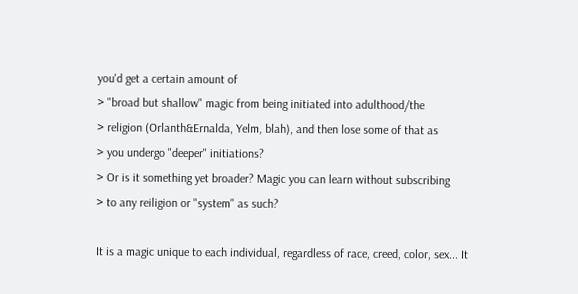you'd get a certain amount of
> "broad but shallow" magic from being initiated into adulthood/the
> religion (Orlanth&Ernalda, Yelm, blah), and then lose some of that as
> you undergo "deeper" initiations?
> Or is it something yet broader? Magic you can learn without subscribing
> to any reiligion or "system" as such?

It is a magic unique to each individual, regardless of race, creed, color, sex... It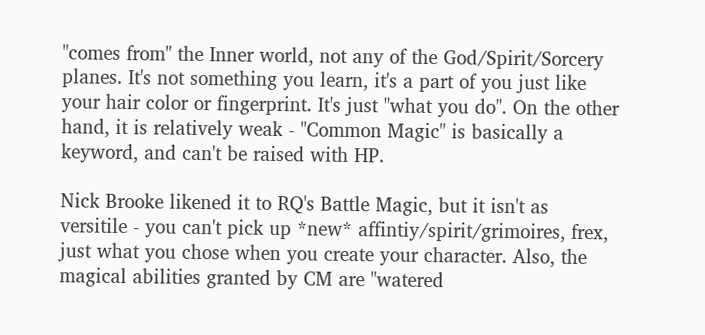"comes from" the Inner world, not any of the God/Spirit/Sorcery planes. It's not something you learn, it's a part of you just like your hair color or fingerprint. It's just "what you do". On the other hand, it is relatively weak - "Common Magic" is basically a keyword, and can't be raised with HP.

Nick Brooke likened it to RQ's Battle Magic, but it isn't as versitile - you can't pick up *new* affintiy/spirit/grimoires, frex, just what you chose when you create your character. Also, the magical abilities granted by CM are "watered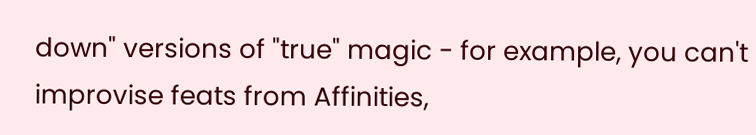down" versions of "true" magic - for example, you can't improvise feats from Affinities,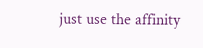just use the affinity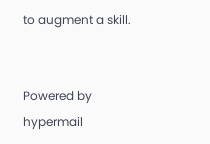to augment a skill.


Powered by hypermail